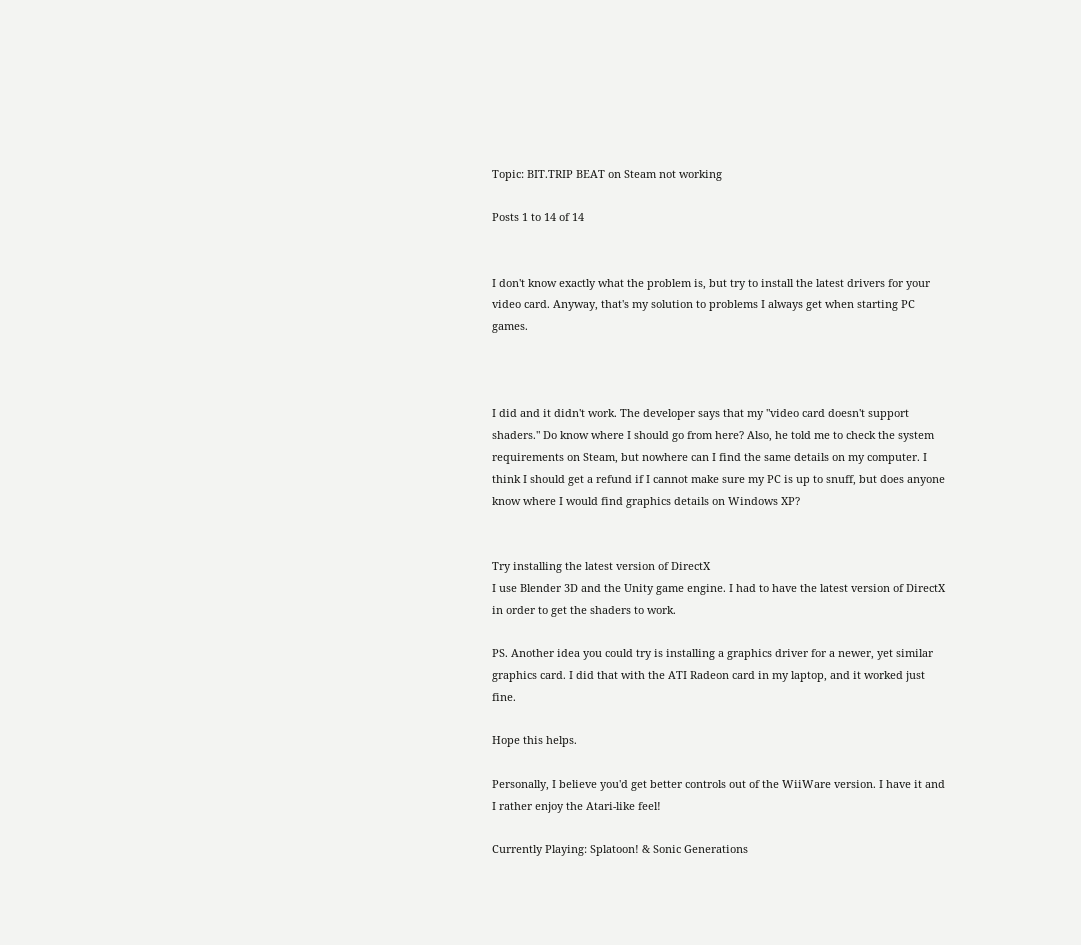Topic: BIT.TRIP BEAT on Steam not working

Posts 1 to 14 of 14


I don't know exactly what the problem is, but try to install the latest drivers for your video card. Anyway, that's my solution to problems I always get when starting PC games.



I did and it didn't work. The developer says that my "video card doesn't support shaders." Do know where I should go from here? Also, he told me to check the system requirements on Steam, but nowhere can I find the same details on my computer. I think I should get a refund if I cannot make sure my PC is up to snuff, but does anyone know where I would find graphics details on Windows XP?


Try installing the latest version of DirectX
I use Blender 3D and the Unity game engine. I had to have the latest version of DirectX in order to get the shaders to work.

PS. Another idea you could try is installing a graphics driver for a newer, yet similar graphics card. I did that with the ATI Radeon card in my laptop, and it worked just fine.

Hope this helps.

Personally, I believe you'd get better controls out of the WiiWare version. I have it and I rather enjoy the Atari-like feel!

Currently Playing: Splatoon! & Sonic Generations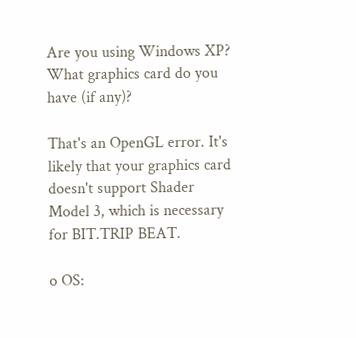Are you using Windows XP? What graphics card do you have (if any)?

That's an OpenGL error. It's likely that your graphics card doesn't support Shader Model 3, which is necessary for BIT.TRIP BEAT.

o OS: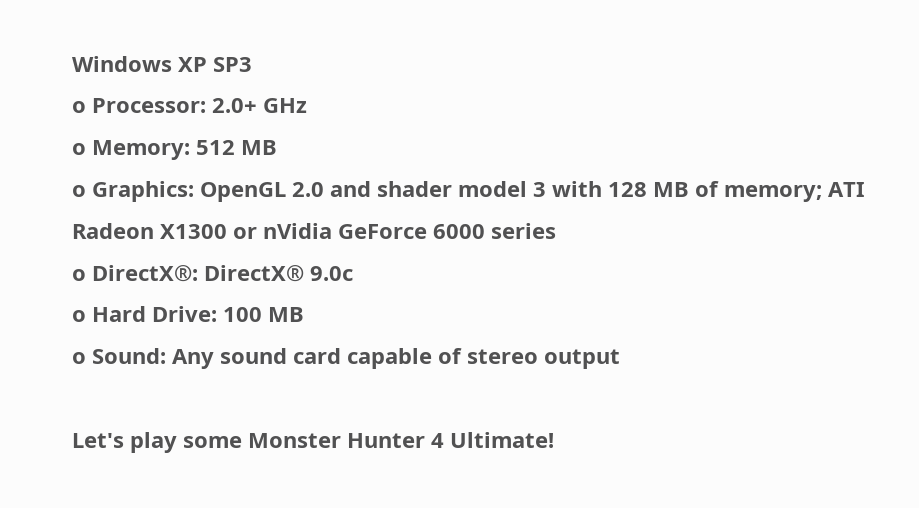Windows XP SP3
o Processor: 2.0+ GHz
o Memory: 512 MB
o Graphics: OpenGL 2.0 and shader model 3 with 128 MB of memory; ATI Radeon X1300 or nVidia GeForce 6000 series
o DirectX®: DirectX® 9.0c
o Hard Drive: 100 MB
o Sound: Any sound card capable of stereo output

Let's play some Monster Hunter 4 Ultimate!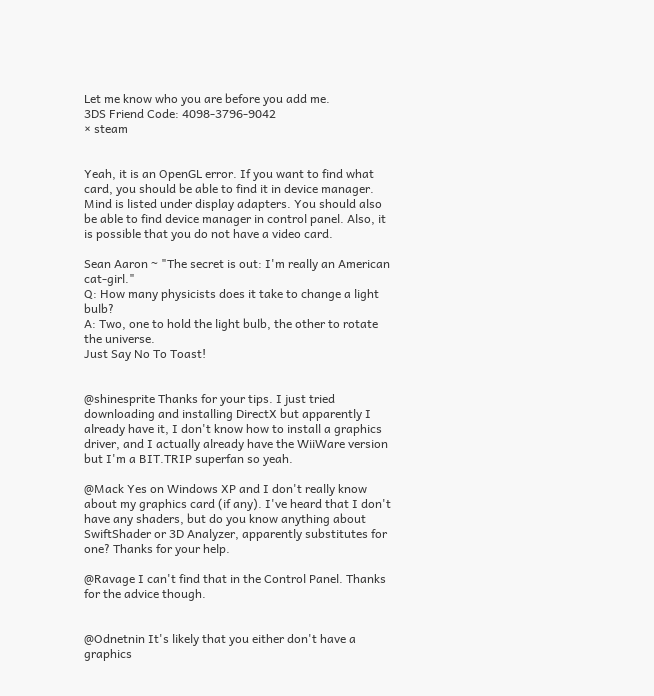Let me know who you are before you add me.
3DS Friend Code: 4098-3796-9042
× steam


Yeah, it is an OpenGL error. If you want to find what card, you should be able to find it in device manager. Mind is listed under display adapters. You should also be able to find device manager in control panel. Also, it is possible that you do not have a video card.

Sean Aaron ~ "The secret is out: I'm really an American cat-girl."
Q: How many physicists does it take to change a light bulb?
A: Two, one to hold the light bulb, the other to rotate the universe.
Just Say No To Toast!


@shinesprite Thanks for your tips. I just tried downloading and installing DirectX but apparently I already have it, I don't know how to install a graphics driver, and I actually already have the WiiWare version but I'm a BIT.TRIP superfan so yeah.

@Mack Yes on Windows XP and I don't really know about my graphics card (if any). I've heard that I don't have any shaders, but do you know anything about SwiftShader or 3D Analyzer, apparently substitutes for one? Thanks for your help.

@Ravage I can't find that in the Control Panel. Thanks for the advice though.


@Odnetnin It's likely that you either don't have a graphics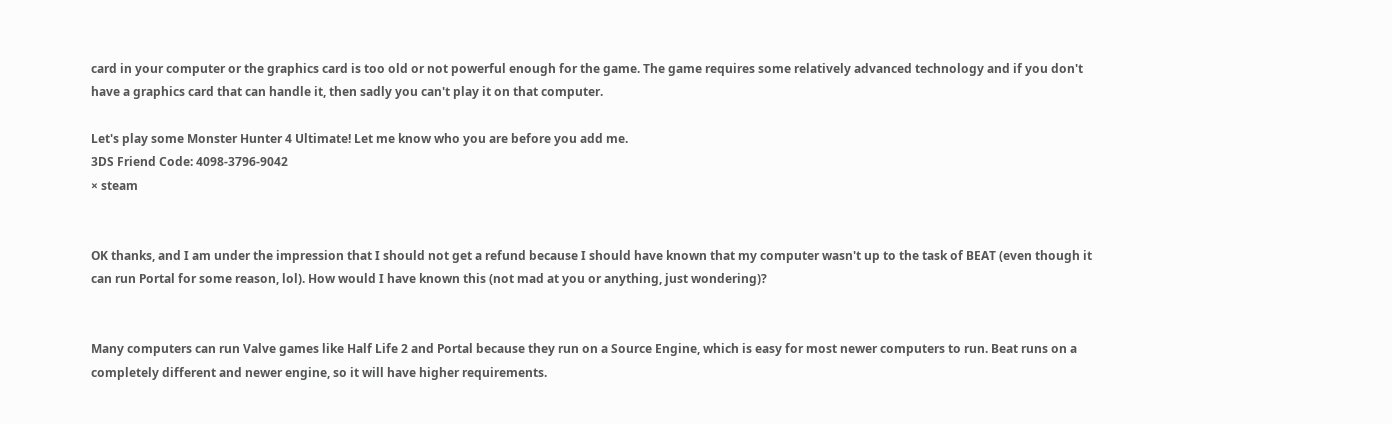card in your computer or the graphics card is too old or not powerful enough for the game. The game requires some relatively advanced technology and if you don't have a graphics card that can handle it, then sadly you can't play it on that computer.

Let's play some Monster Hunter 4 Ultimate! Let me know who you are before you add me.
3DS Friend Code: 4098-3796-9042
× steam


OK thanks, and I am under the impression that I should not get a refund because I should have known that my computer wasn't up to the task of BEAT (even though it can run Portal for some reason, lol). How would I have known this (not mad at you or anything, just wondering)?


Many computers can run Valve games like Half Life 2 and Portal because they run on a Source Engine, which is easy for most newer computers to run. Beat runs on a completely different and newer engine, so it will have higher requirements.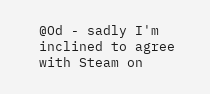@Od - sadly I'm inclined to agree with Steam on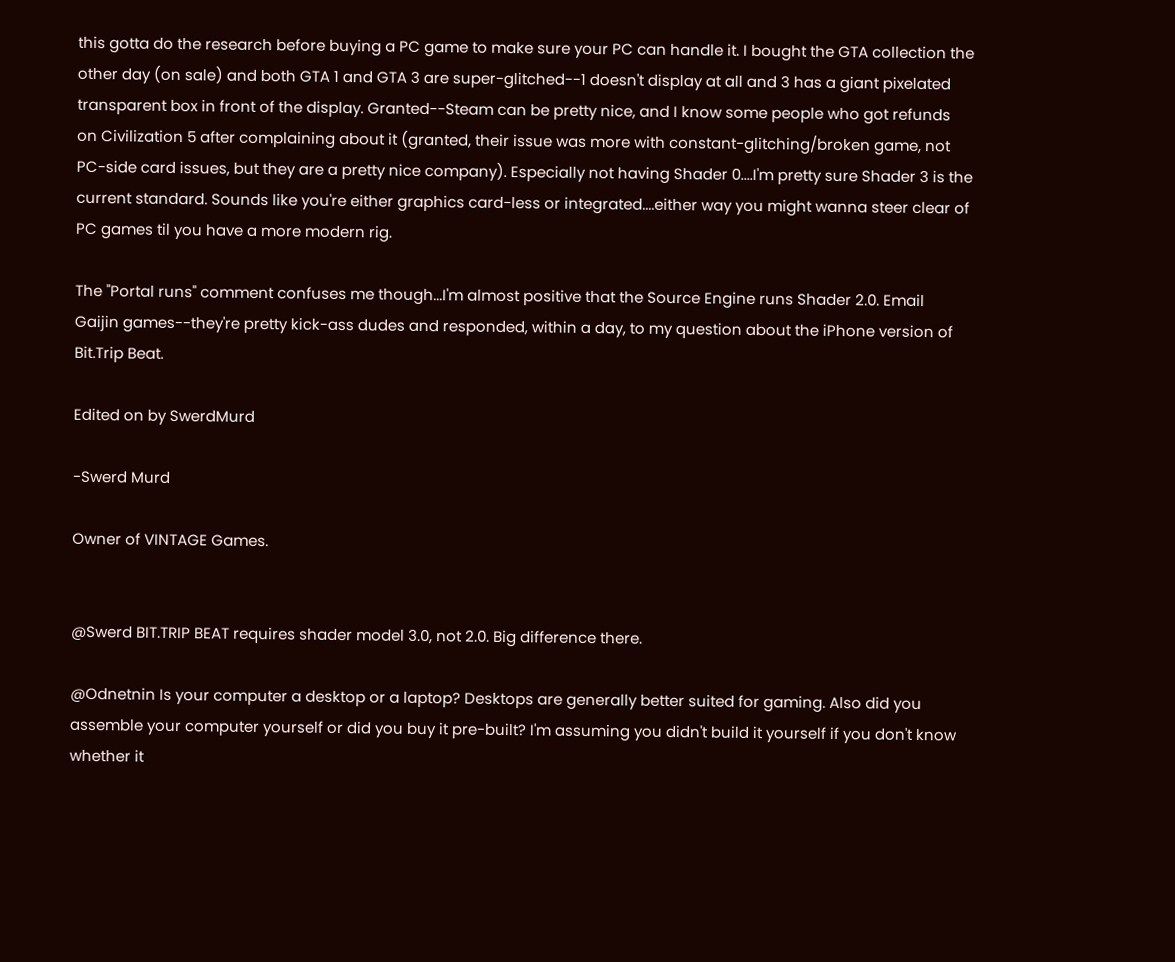this gotta do the research before buying a PC game to make sure your PC can handle it. I bought the GTA collection the other day (on sale) and both GTA 1 and GTA 3 are super-glitched--1 doesn't display at all and 3 has a giant pixelated transparent box in front of the display. Granted--Steam can be pretty nice, and I know some people who got refunds on Civilization 5 after complaining about it (granted, their issue was more with constant-glitching/broken game, not PC-side card issues, but they are a pretty nice company). Especially not having Shader 0....I'm pretty sure Shader 3 is the current standard. Sounds like you're either graphics card-less or integrated....either way you might wanna steer clear of PC games til you have a more modern rig.

The "Portal runs" comment confuses me though...I'm almost positive that the Source Engine runs Shader 2.0. Email Gaijin games--they're pretty kick-ass dudes and responded, within a day, to my question about the iPhone version of Bit.Trip Beat.

Edited on by SwerdMurd

-Swerd Murd

Owner of VINTAGE Games.


@Swerd BIT.TRIP BEAT requires shader model 3.0, not 2.0. Big difference there.

@Odnetnin Is your computer a desktop or a laptop? Desktops are generally better suited for gaming. Also did you assemble your computer yourself or did you buy it pre-built? I'm assuming you didn't build it yourself if you don't know whether it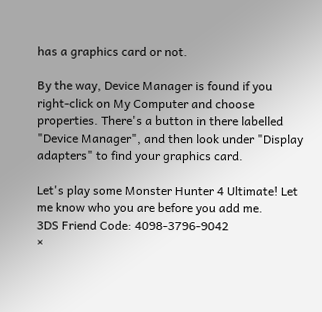has a graphics card or not.

By the way, Device Manager is found if you right-click on My Computer and choose properties. There's a button in there labelled "Device Manager", and then look under "Display adapters" to find your graphics card.

Let's play some Monster Hunter 4 Ultimate! Let me know who you are before you add me.
3DS Friend Code: 4098-3796-9042
×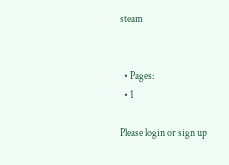steam


  • Pages:
  • 1

Please login or sign up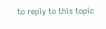to reply to this topic